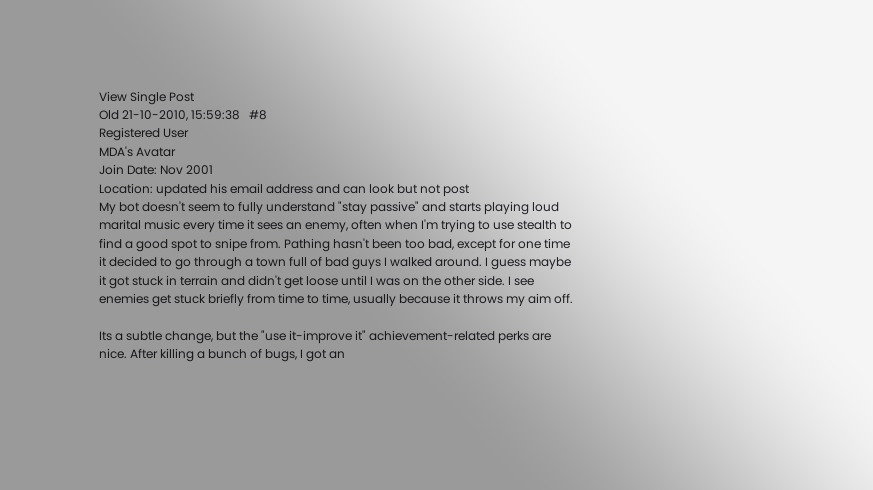View Single Post
Old 21-10-2010, 15:59:38   #8
Registered User
MDA's Avatar
Join Date: Nov 2001
Location: updated his email address and can look but not post
My bot doesn't seem to fully understand "stay passive" and starts playing loud marital music every time it sees an enemy, often when I'm trying to use stealth to find a good spot to snipe from. Pathing hasn't been too bad, except for one time it decided to go through a town full of bad guys I walked around. I guess maybe it got stuck in terrain and didn't get loose until I was on the other side. I see enemies get stuck briefly from time to time, usually because it throws my aim off.

Its a subtle change, but the "use it-improve it" achievement-related perks are nice. After killing a bunch of bugs, I got an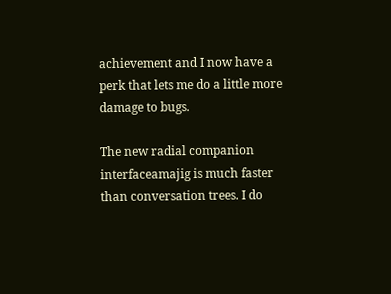achievement and I now have a perk that lets me do a little more damage to bugs.

The new radial companion interfaceamajig is much faster than conversation trees. I do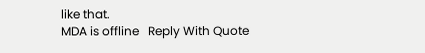like that.
MDA is offline   Reply With Quote